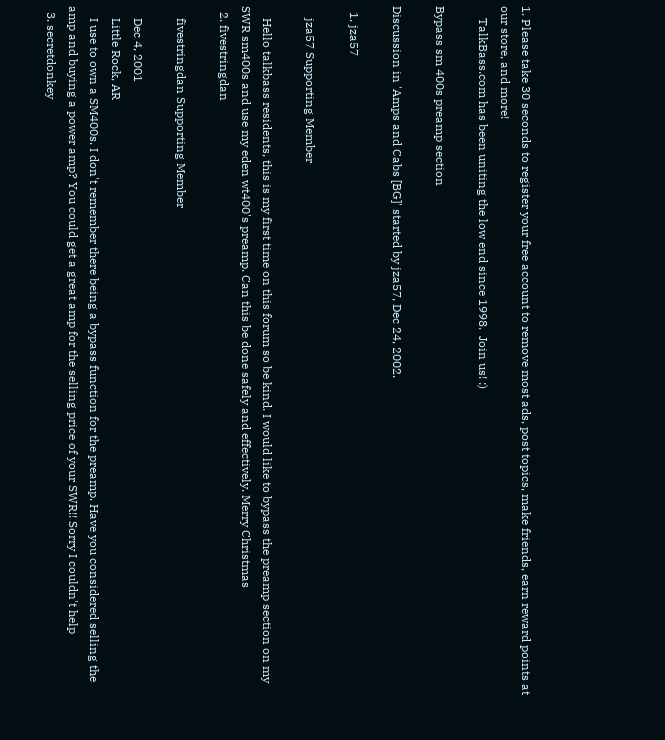1. Please take 30 seconds to register your free account to remove most ads, post topics, make friends, earn reward points at our store, and more!
    TalkBass.com has been uniting the low end since 1998.  Join us! :)

Bypass sm 400s preamp section

Discussion in 'Amps and Cabs [BG]' started by jza57, Dec 24, 2002.

  1. jza57

    jza57 Supporting Member

    Hello talkbass residents, this is my first time on this forum so be kind. I would like to bypass the preamp section on my SWR sm400s and use my eden wt400's preamp. Can this be done safely and effectively. Merry Christmas
  2. fivestringdan

    fivestringdan Supporting Member

    Dec 4, 2001
    Little Rock, AR
    I use to own a SM400s. I don't remember there being a bypass function for the preamp. Have you considered selling the amp and buying a power amp? You could get a great amp for the selling price of your SWR!! Sorry I couldn't help
  3. secretdonkey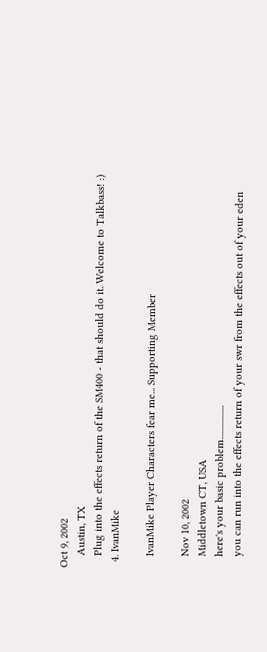Oct 9, 2002
    Austin, TX
    Plug into the effects return of the SM400 - that should do it. Welcome to Talkbass! :)
  4. IvanMike

    IvanMike Player Characters fear me... Supporting Member

    Nov 10, 2002
    Middletown CT, USA
    here's your basic problem.................
    you can run into the effects return of your swr from the effects out of your eden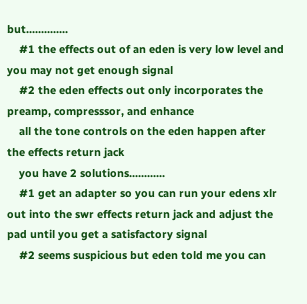but..............
    #1 the effects out of an eden is very low level and you may not get enough signal
    #2 the eden effects out only incorporates the preamp, compresssor, and enhance
    all the tone controls on the eden happen after the effects return jack
    you have 2 solutions............
    #1 get an adapter so you can run your edens xlr out into the swr effects return jack and adjust the pad until you get a satisfactory signal
    #2 seems suspicious but eden told me you can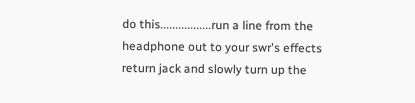do this.................run a line from the headphone out to your swr's effects return jack and slowly turn up the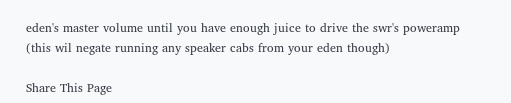eden's master volume until you have enough juice to drive the swr's poweramp (this wil negate running any speaker cabs from your eden though)

Share This Page